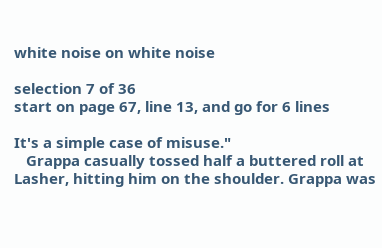white noise on white noise

selection 7 of 36
start on page 67, line 13, and go for 6 lines

It's a simple case of misuse."
   Grappa casually tossed half a buttered roll at Lasher, hitting him on the shoulder. Grappa was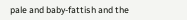pale and baby-fattish and the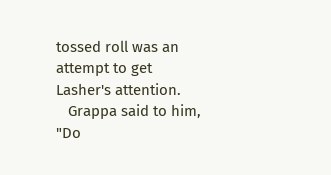tossed roll was an attempt to get Lasher's attention.
   Grappa said to him, "Do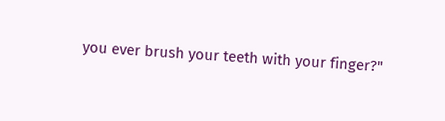you ever brush your teeth with your finger?"